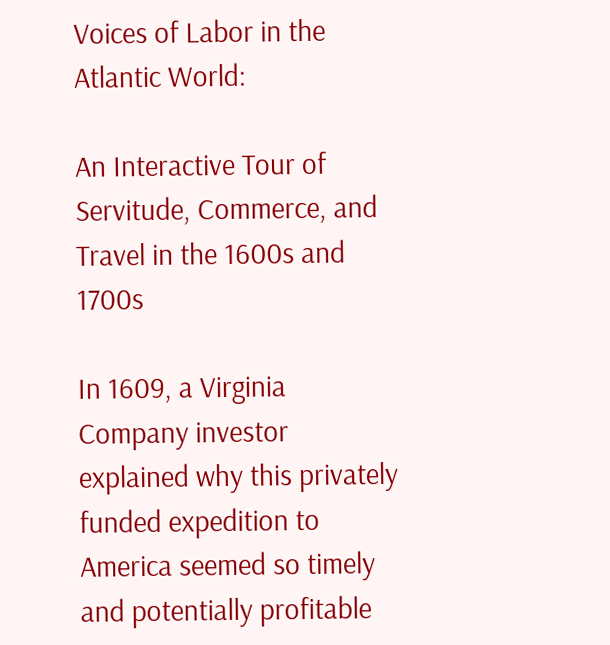Voices of Labor in the Atlantic World:

An Interactive Tour of Servitude, Commerce, and Travel in the 1600s and 1700s

In 1609, a Virginia Company investor explained why this privately funded expedition to America seemed so timely and potentially profitable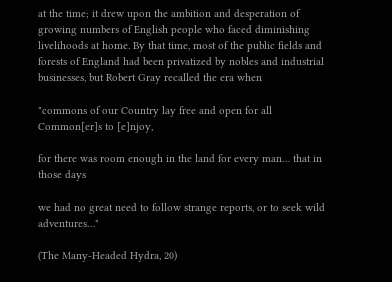at the time; it drew upon the ambition and desperation of growing numbers of English people who faced diminishing livelihoods at home. By that time, most of the public fields and forests of England had been privatized by nobles and industrial businesses, but Robert Gray recalled the era when

"commons of our Country lay free and open for all Common[er]s to [e]njoy,

for there was room enough in the land for every man… that in those days

we had no great need to follow strange reports, or to seek wild adventures…"

(The Many-Headed Hydra, 20)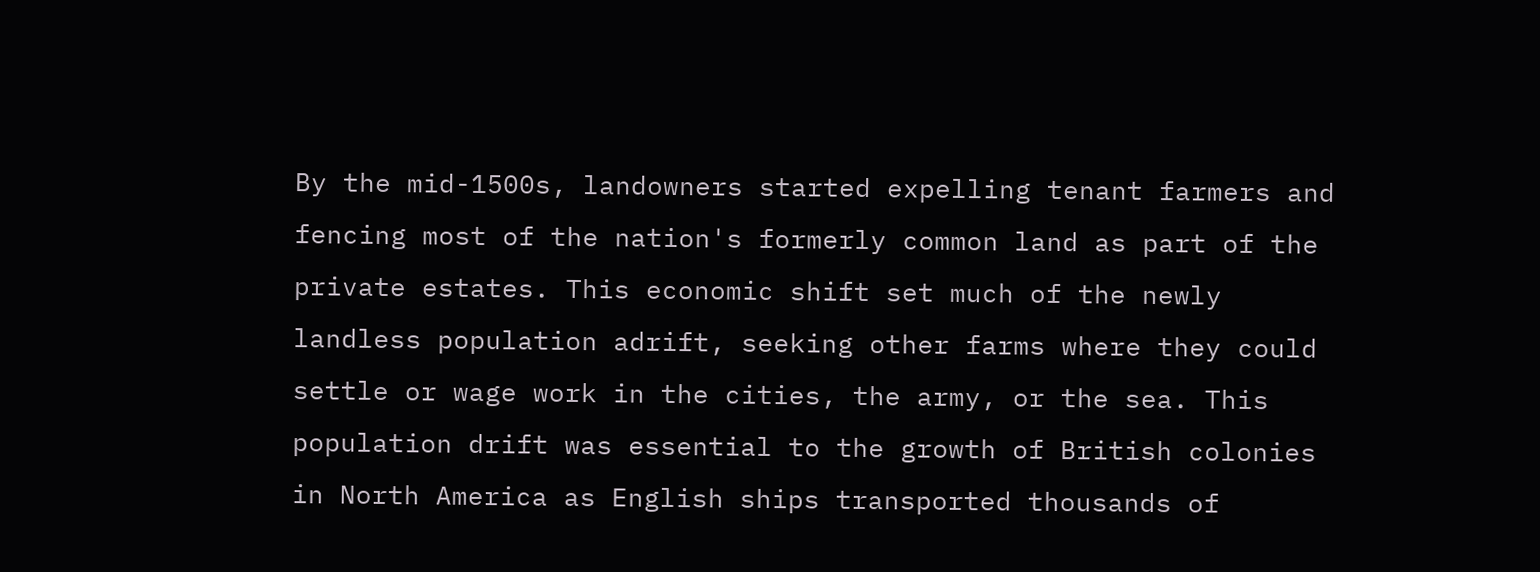By the mid-1500s, landowners started expelling tenant farmers and fencing most of the nation's formerly common land as part of the private estates. This economic shift set much of the newly landless population adrift, seeking other farms where they could settle or wage work in the cities, the army, or the sea. This population drift was essential to the growth of British colonies in North America as English ships transported thousands of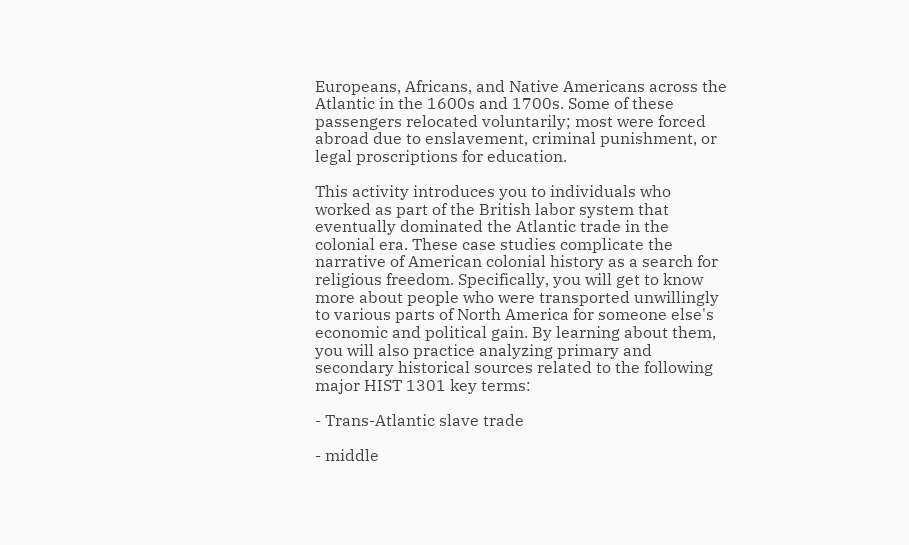Europeans, Africans, and Native Americans across the Atlantic in the 1600s and 1700s. Some of these passengers relocated voluntarily; most were forced abroad due to enslavement, criminal punishment, or legal proscriptions for education.

This activity introduces you to individuals who worked as part of the British labor system that eventually dominated the Atlantic trade in the colonial era. These case studies complicate the narrative of American colonial history as a search for religious freedom. Specifically, you will get to know more about people who were transported unwillingly to various parts of North America for someone else's economic and political gain. By learning about them, you will also practice analyzing primary and secondary historical sources related to the following major HIST 1301 key terms:

- Trans-Atlantic slave trade

- middle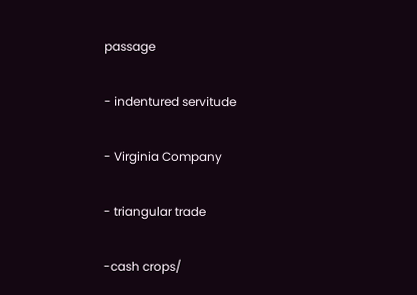passage

- indentured servitude

- Virginia Company

- triangular trade

-cash crops/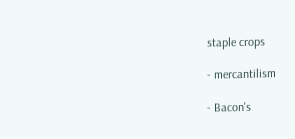staple crops

- mercantilism

- Bacon's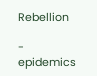Rebellion

- epidemics